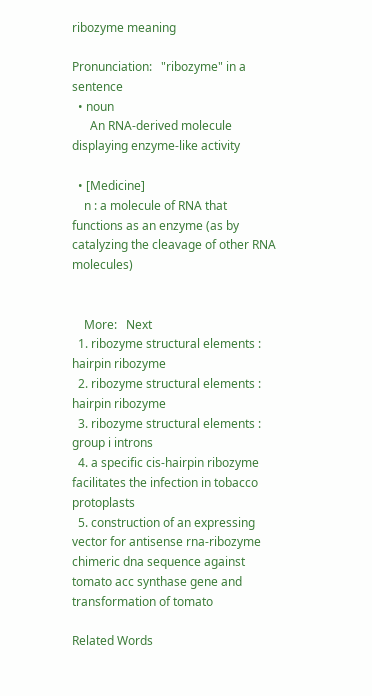ribozyme meaning

Pronunciation:   "ribozyme" in a sentence
  • noun
      An RNA-derived molecule displaying enzyme-like activity

  • [Medicine]
    n : a molecule of RNA that functions as an enzyme (as by catalyzing the cleavage of other RNA molecules)


    More:   Next
  1. ribozyme structural elements : hairpin ribozyme
  2. ribozyme structural elements : hairpin ribozyme
  3. ribozyme structural elements : group i introns
  4. a specific cis-hairpin ribozyme facilitates the infection in tobacco protoplasts
  5. construction of an expressing vector for antisense rna-ribozyme chimeric dna sequence against tomato acc synthase gene and transformation of tomato

Related Words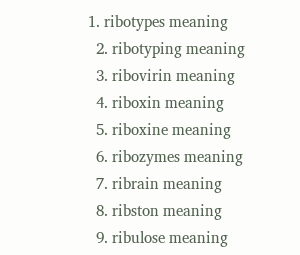1. ribotypes meaning
  2. ribotyping meaning
  3. ribovirin meaning
  4. riboxin meaning
  5. riboxine meaning
  6. ribozymes meaning
  7. ribrain meaning
  8. ribston meaning
  9. ribulose meaning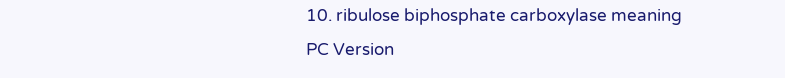10. ribulose biphosphate carboxylase meaning
PC Version